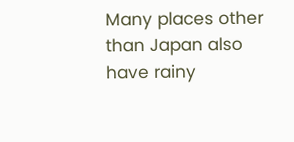Many places other than Japan also have rainy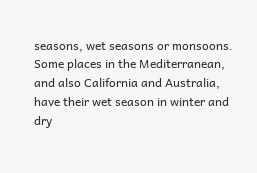seasons, wet seasons or monsoons. Some places in the Mediterranean, and also California and Australia, have their wet season in winter and dry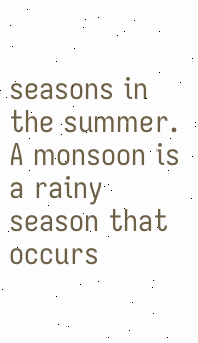seasons in the summer. A monsoon is a rainy season that occurs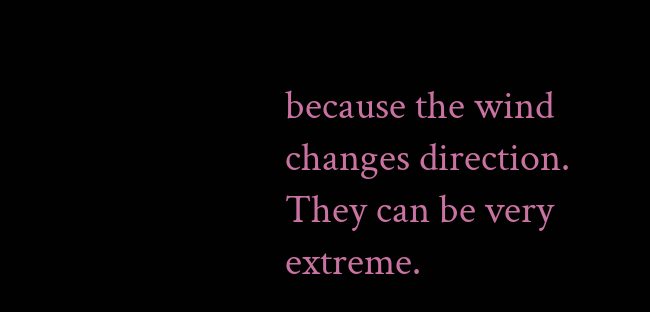because the wind changes direction. They can be very extreme.